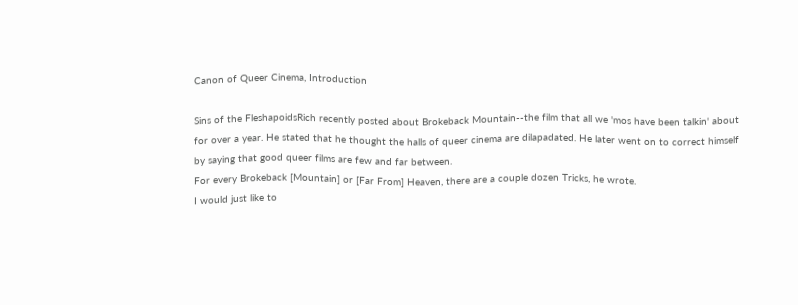Canon of Queer Cinema, Introduction

Sins of the FleshapoidsRich recently posted about Brokeback Mountain--the film that all we 'mos have been talkin' about for over a year. He stated that he thought the halls of queer cinema are dilapadated. He later went on to correct himself by saying that good queer films are few and far between.
For every Brokeback [Mountain] or [Far From] Heaven, there are a couple dozen Tricks, he wrote.
I would just like to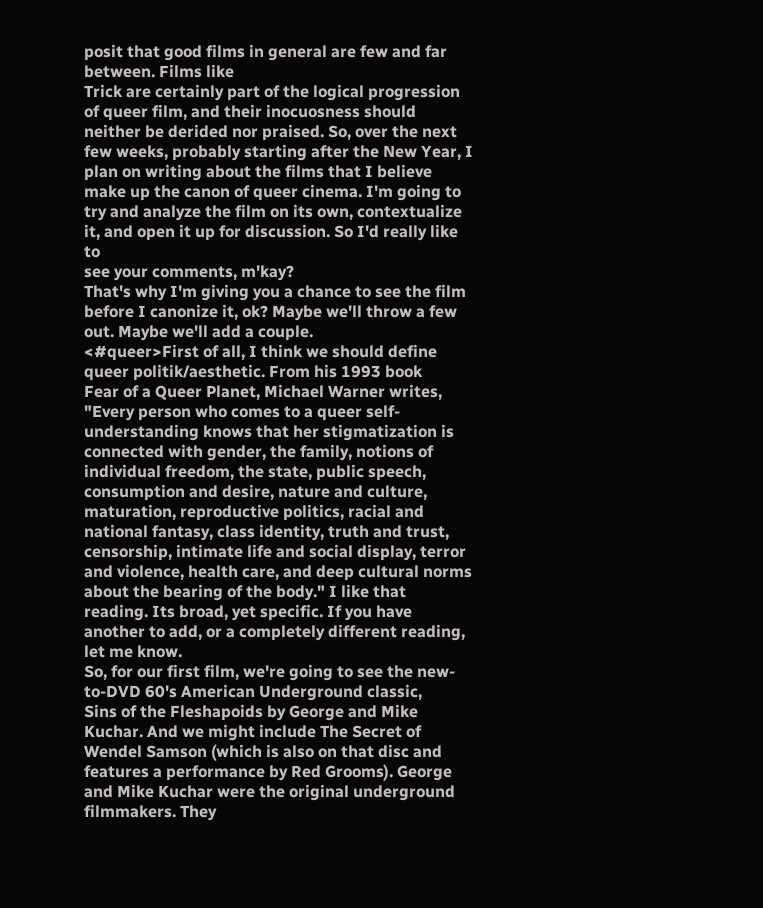posit that good films in general are few and far between. Films like
Trick are certainly part of the logical progression of queer film, and their inocuosness should neither be derided nor praised. So, over the next few weeks, probably starting after the New Year, I plan on writing about the films that I believe make up the canon of queer cinema. I'm going to try and analyze the film on its own, contextualize it, and open it up for discussion. So I'd really like to
see your comments, m'kay?
That's why I'm giving you a chance to see the film before I canonize it, ok? Maybe we'll throw a few out. Maybe we'll add a couple.
<#queer>First of all, I think we should define queer politik/aesthetic. From his 1993 book
Fear of a Queer Planet, Michael Warner writes, "Every person who comes to a queer self-understanding knows that her stigmatization is connected with gender, the family, notions of individual freedom, the state, public speech, consumption and desire, nature and culture, maturation, reproductive politics, racial and national fantasy, class identity, truth and trust, censorship, intimate life and social display, terror and violence, health care, and deep cultural norms about the bearing of the body." I like that reading. Its broad, yet specific. If you have another to add, or a completely different reading, let me know.
So, for our first film, we're going to see the new-to-DVD 60's American Underground classic,
Sins of the Fleshapoids by George and Mike Kuchar. And we might include The Secret of Wendel Samson (which is also on that disc and features a performance by Red Grooms). George and Mike Kuchar were the original underground filmmakers. They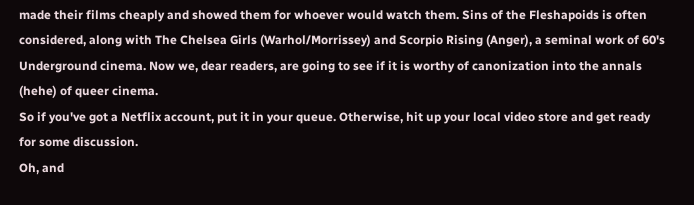made their films cheaply and showed them for whoever would watch them. Sins of the Fleshapoids is often considered, along with The Chelsea Girls (Warhol/Morrissey) and Scorpio Rising (Anger), a seminal work of 60's Underground cinema. Now we, dear readers, are going to see if it is worthy of canonization into the annals (hehe) of queer cinema.
So if you've got a Netflix account, put it in your queue. Otherwise, hit up your local video store and get ready for some discussion.
Oh, and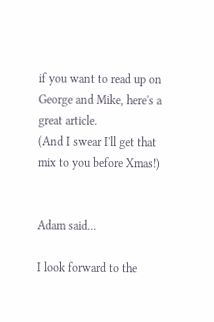if you want to read up on George and Mike, here's a
great article.
(And I swear I'll get that mix to you before Xmas!)


Adam said...

I look forward to the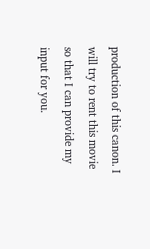production of this canon. I will try to rent this movie so that I can provide my input for you.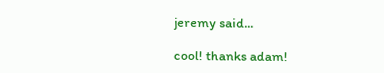jeremy said...

cool! thanks adam!